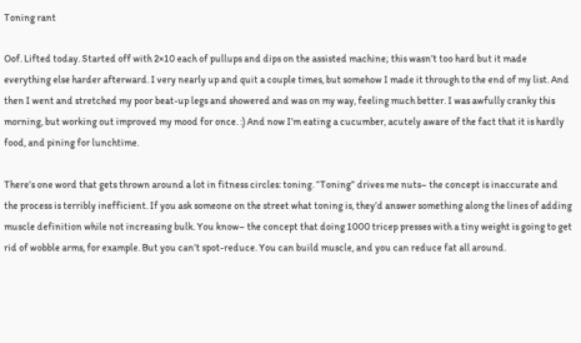Toning rant

Oof. Lifted today. Started off with 2×10 each of pullups and dips on the assisted machine; this wasn’t too hard but it made everything else harder afterward. I very nearly up and quit a couple times, but somehow I made it through to the end of my list. And then I went and stretched my poor beat-up legs and showered and was on my way, feeling much better. I was awfully cranky this morning, but working out improved my mood for once. :) And now I’m eating a cucumber, acutely aware of the fact that it is hardly food, and pining for lunchtime.

There’s one word that gets thrown around a lot in fitness circles: toning. “Toning” drives me nuts– the concept is inaccurate and the process is terribly inefficient. If you ask someone on the street what toning is, they’d answer something along the lines of adding muscle definition while not increasing bulk. You know– the concept that doing 1000 tricep presses with a tiny weight is going to get rid of wobble arms, for example. But you can’t spot-reduce. You can build muscle, and you can reduce fat all around.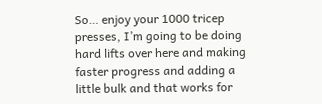So… enjoy your 1000 tricep presses, I’m going to be doing hard lifts over here and making faster progress and adding a little bulk and that works for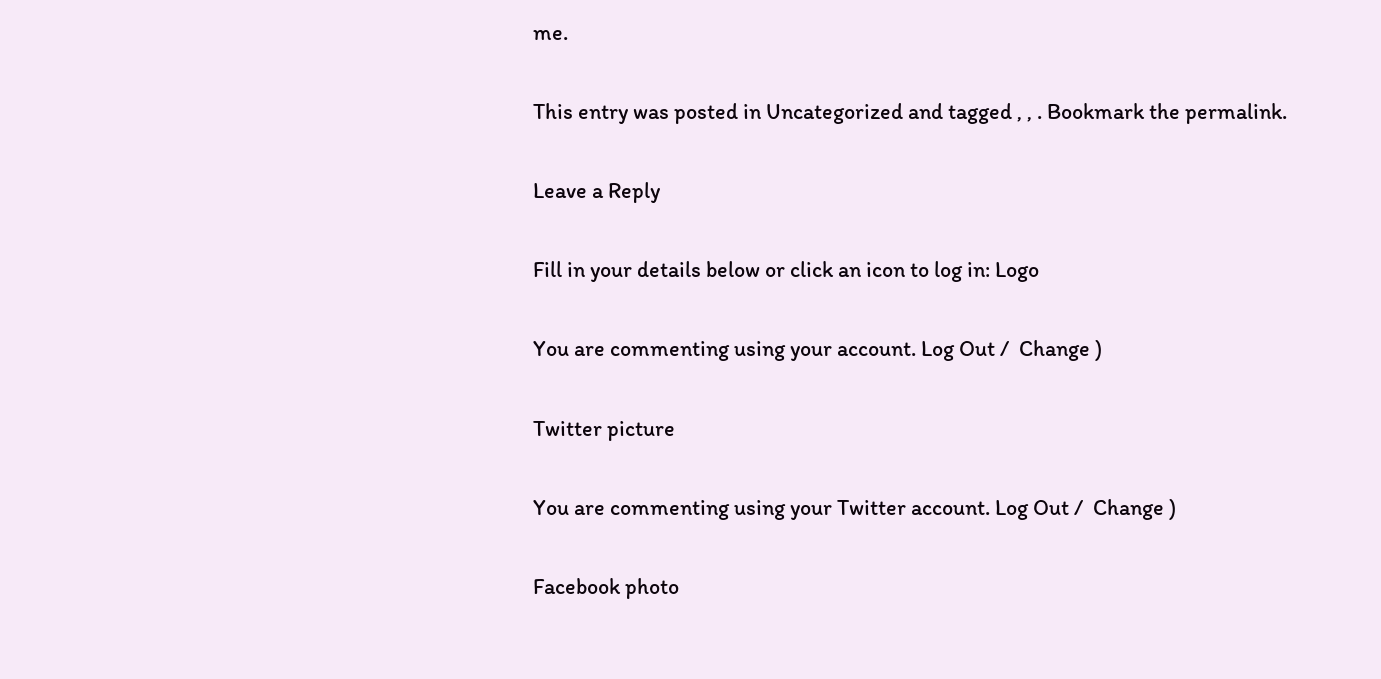me.

This entry was posted in Uncategorized and tagged , , . Bookmark the permalink.

Leave a Reply

Fill in your details below or click an icon to log in: Logo

You are commenting using your account. Log Out /  Change )

Twitter picture

You are commenting using your Twitter account. Log Out /  Change )

Facebook photo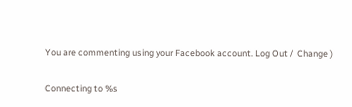You are commenting using your Facebook account. Log Out /  Change )

Connecting to %s